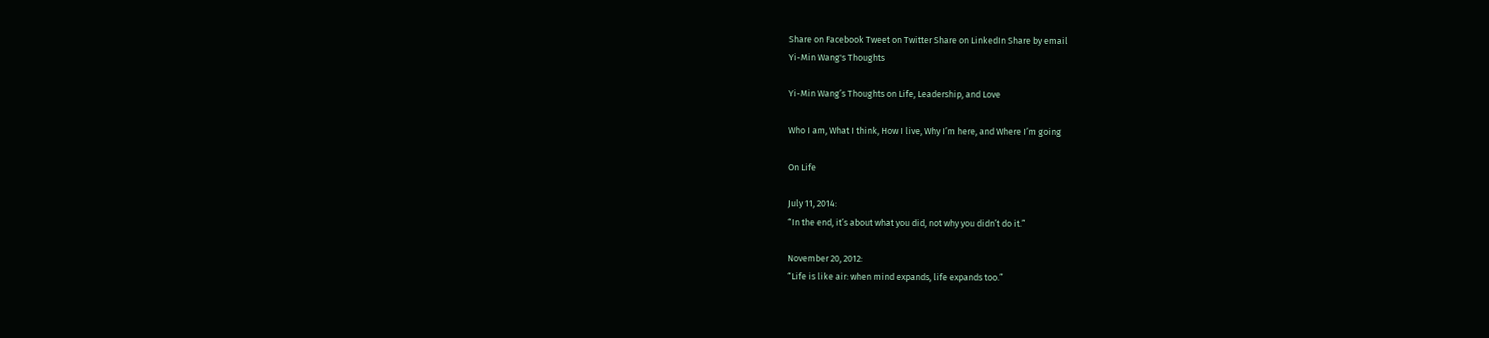Share on Facebook Tweet on Twitter Share on LinkedIn Share by email
Yi-Min Wang's Thoughts

Yi-Min Wang’s Thoughts on Life, Leadership, and Love

Who I am, What I think, How I live, Why I’m here, and Where I’m going

On Life

July 11, 2014:
“In the end, it’s about what you did, not why you didn’t do it.”

November 20, 2012:
“Life is like air: when mind expands, life expands too.”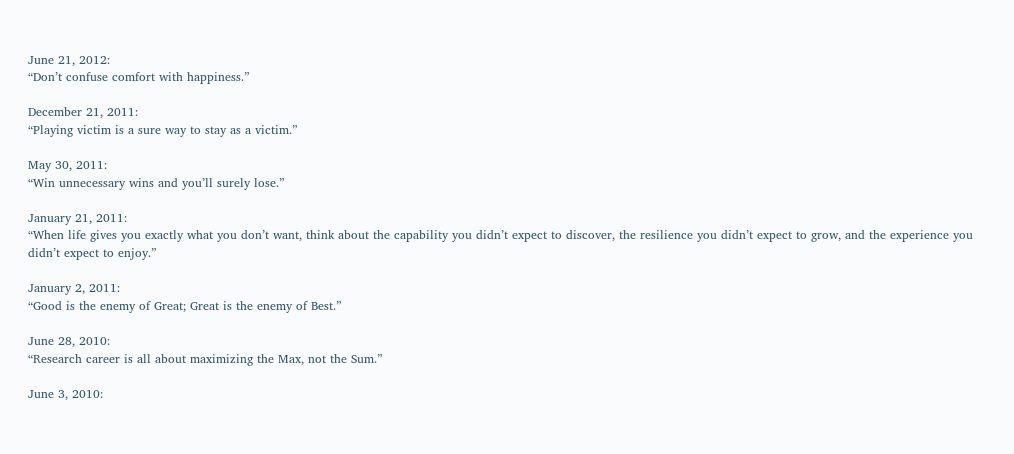June 21, 2012:
“Don’t confuse comfort with happiness.”

December 21, 2011:
“Playing victim is a sure way to stay as a victim.”

May 30, 2011:
“Win unnecessary wins and you’ll surely lose.”

January 21, 2011:
“When life gives you exactly what you don’t want, think about the capability you didn’t expect to discover, the resilience you didn’t expect to grow, and the experience you didn’t expect to enjoy.”

January 2, 2011:
“Good is the enemy of Great; Great is the enemy of Best.”

June 28, 2010:
“Research career is all about maximizing the Max, not the Sum.”

June 3, 2010: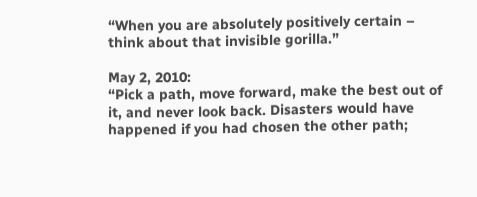“When you are absolutely positively certain – think about that invisible gorilla.”

May 2, 2010:
“Pick a path, move forward, make the best out of it, and never look back. Disasters would have happened if you had chosen the other path;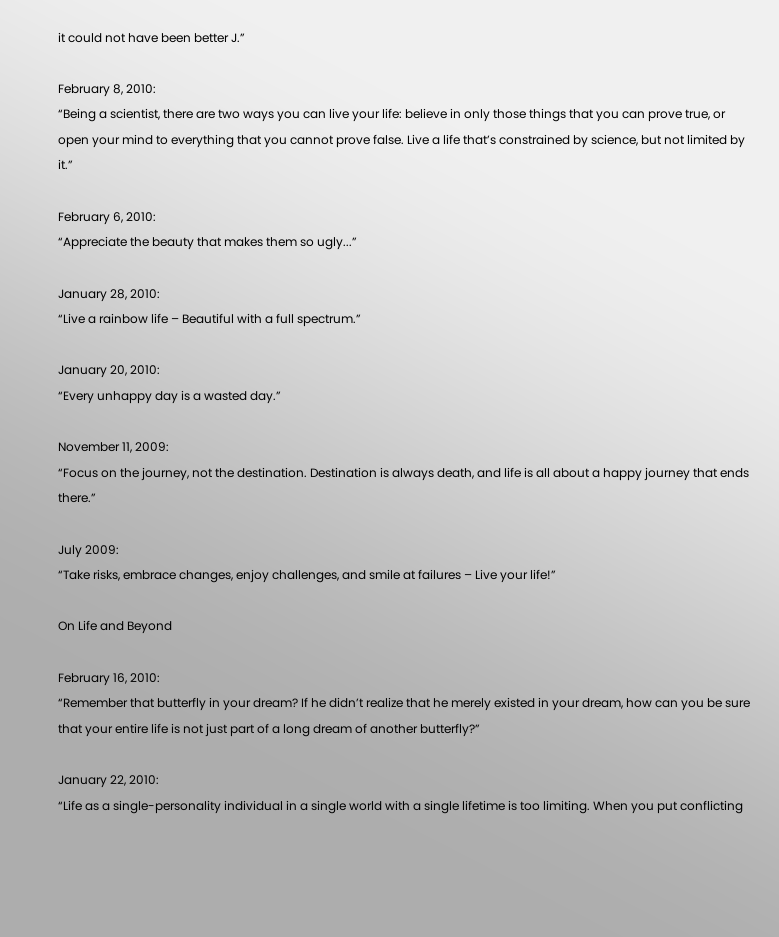it could not have been better J.”

February 8, 2010:
“Being a scientist, there are two ways you can live your life: believe in only those things that you can prove true, or open your mind to everything that you cannot prove false. Live a life that’s constrained by science, but not limited by it.”

February 6, 2010:
“Appreciate the beauty that makes them so ugly...”

January 28, 2010:
“Live a rainbow life – Beautiful with a full spectrum.”

January 20, 2010:
“Every unhappy day is a wasted day.”

November 11, 2009:
“Focus on the journey, not the destination. Destination is always death, and life is all about a happy journey that ends there.”

July 2009:
“Take risks, embrace changes, enjoy challenges, and smile at failures – Live your life!”

On Life and Beyond

February 16, 2010:
“Remember that butterfly in your dream? If he didn’t realize that he merely existed in your dream, how can you be sure that your entire life is not just part of a long dream of another butterfly?”

January 22, 2010:
“Life as a single-personality individual in a single world with a single lifetime is too limiting. When you put conflicting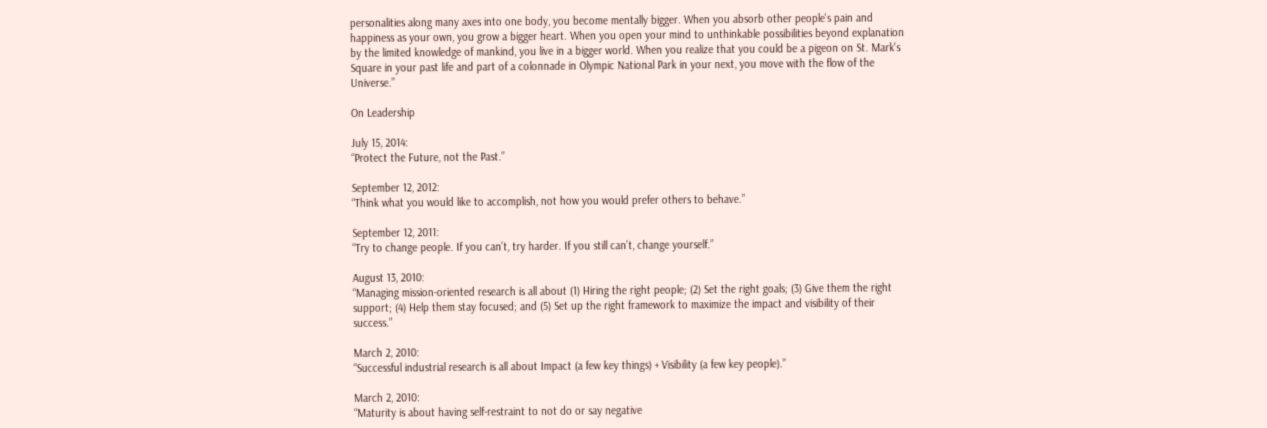personalities along many axes into one body, you become mentally bigger. When you absorb other people's pain and happiness as your own, you grow a bigger heart. When you open your mind to unthinkable possibilities beyond explanation by the limited knowledge of mankind, you live in a bigger world. When you realize that you could be a pigeon on St. Mark's Square in your past life and part of a colonnade in Olympic National Park in your next, you move with the flow of the Universe.”

On Leadership

July 15, 2014:
“Protect the Future, not the Past.”

September 12, 2012:
“Think what you would like to accomplish, not how you would prefer others to behave.”

September 12, 2011:
“Try to change people. If you can’t, try harder. If you still can’t, change yourself.”

August 13, 2010:
“Managing mission-oriented research is all about (1) Hiring the right people; (2) Set the right goals; (3) Give them the right support; (4) Help them stay focused; and (5) Set up the right framework to maximize the impact and visibility of their success.”

March 2, 2010:
“Successful industrial research is all about Impact (a few key things) + Visibility (a few key people).”

March 2, 2010:
“Maturity is about having self-restraint to not do or say negative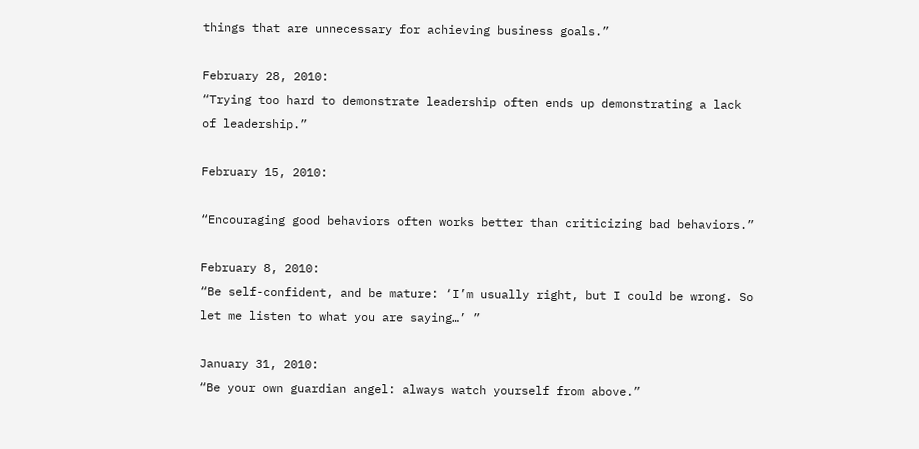things that are unnecessary for achieving business goals.”

February 28, 2010:
“Trying too hard to demonstrate leadership often ends up demonstrating a lack of leadership.”

February 15, 2010:

“Encouraging good behaviors often works better than criticizing bad behaviors.”

February 8, 2010:
“Be self-confident, and be mature: ‘I’m usually right, but I could be wrong. So let me listen to what you are saying…’ ”

January 31, 2010:
“Be your own guardian angel: always watch yourself from above.”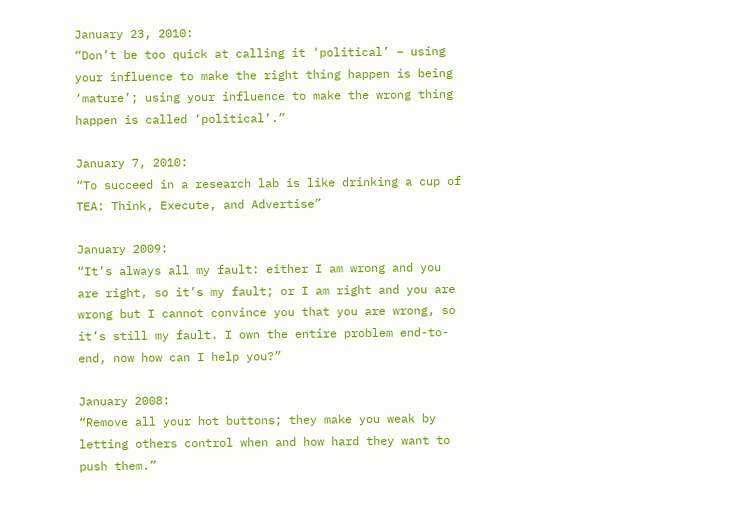January 23, 2010:
“Don’t be too quick at calling it ‘political’ – using your influence to make the right thing happen is being ‘mature’; using your influence to make the wrong thing happen is called ‘political’.”

January 7, 2010:
“To succeed in a research lab is like drinking a cup of TEA: Think, Execute, and Advertise”

January 2009:
“It’s always all my fault: either I am wrong and you are right, so it’s my fault; or I am right and you are wrong but I cannot convince you that you are wrong, so it’s still my fault. I own the entire problem end-to-end, now how can I help you?”

January 2008:
“Remove all your hot buttons; they make you weak by letting others control when and how hard they want to push them.”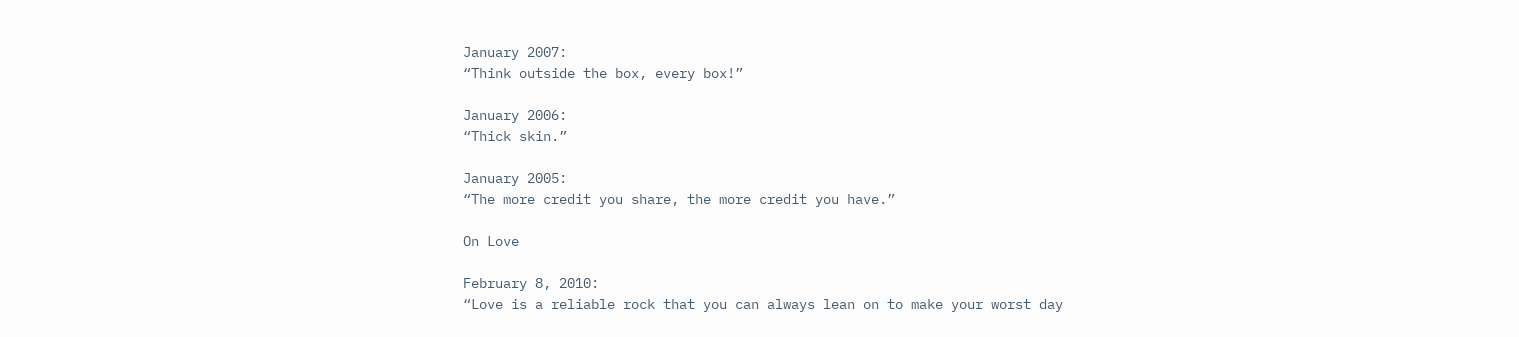January 2007:
“Think outside the box, every box!”

January 2006:
“Thick skin.”

January 2005:
“The more credit you share, the more credit you have.”

On Love

February 8, 2010:
“Love is a reliable rock that you can always lean on to make your worst day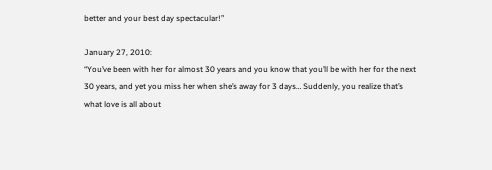better and your best day spectacular!”

January 27, 2010:
“You’ve been with her for almost 30 years and you know that you’ll be with her for the next 30 years, and yet you miss her when she’s away for 3 days… Suddenly, you realize that’s what love is all about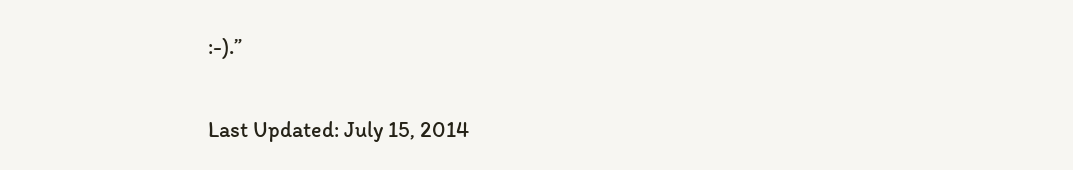:-).”

Last Updated: July 15, 2014